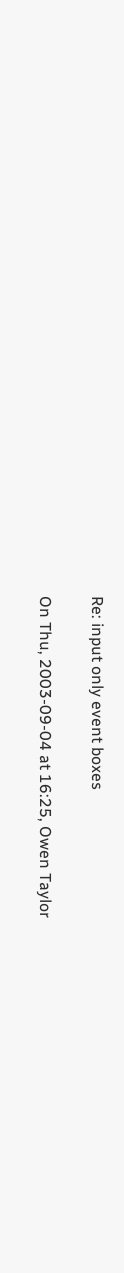Re: input only event boxes

On Thu, 2003-09-04 at 16:25, Owen Taylor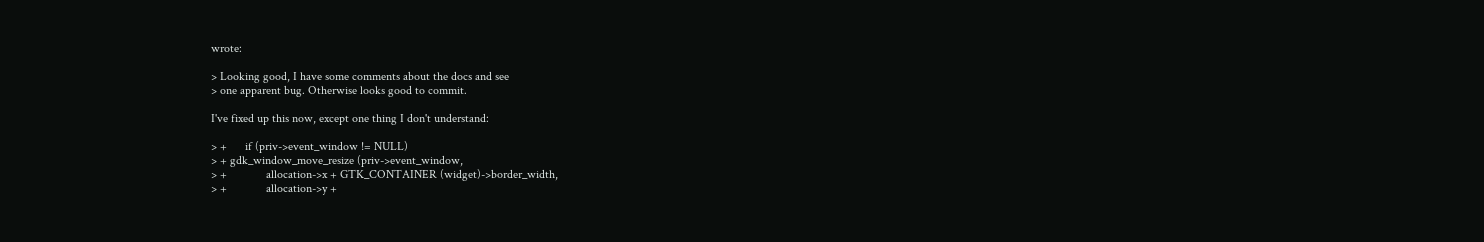wrote:

> Looking good, I have some comments about the docs and see
> one apparent bug. Otherwise looks good to commit.

I've fixed up this now, except one thing I don't understand:

> +      if (priv->event_window != NULL)
> + gdk_window_move_resize (priv->event_window,
> +             allocation->x + GTK_CONTAINER (widget)->border_width,
> +             allocation->y +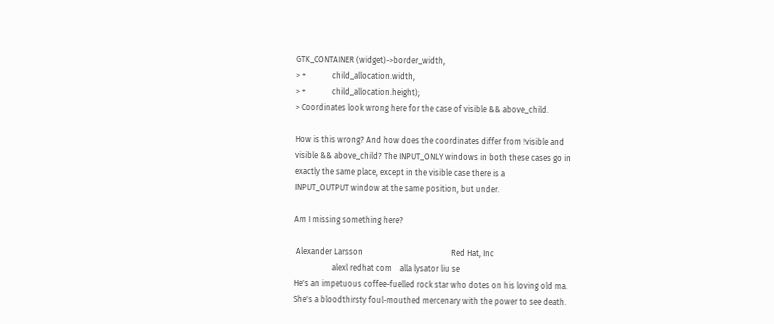GTK_CONTAINER (widget)->border_width,
> +             child_allocation.width,
> +             child_allocation.height);
> Coordinates look wrong here for the case of visible && above_child.

How is this wrong? And how does the coordinates differ from !visible and
visible && above_child? The INPUT_ONLY windows in both these cases go in
exactly the same place, except in the visible case there is a
INPUT_OUTPUT window at the same position, but under.

Am I missing something here?

 Alexander Larsson                                            Red Hat, Inc
                   alexl redhat com    alla lysator liu se
He's an impetuous coffee-fuelled rock star who dotes on his loving old ma.
She's a bloodthirsty foul-mouthed mercenary with the power to see death.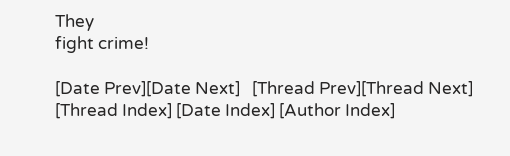They
fight crime!

[Date Prev][Date Next]   [Thread Prev][Thread Next]   [Thread Index] [Date Index] [Author Index]